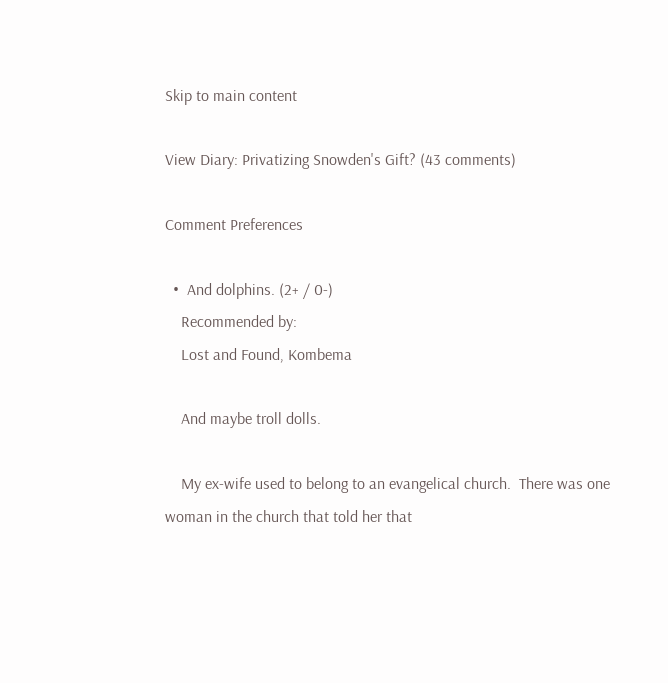Skip to main content

View Diary: Privatizing Snowden's Gift? (43 comments)

Comment Preferences

  •  And dolphins. (2+ / 0-)
    Recommended by:
    Lost and Found, Kombema

    And maybe troll dolls.

    My ex-wife used to belong to an evangelical church.  There was one woman in the church that told her that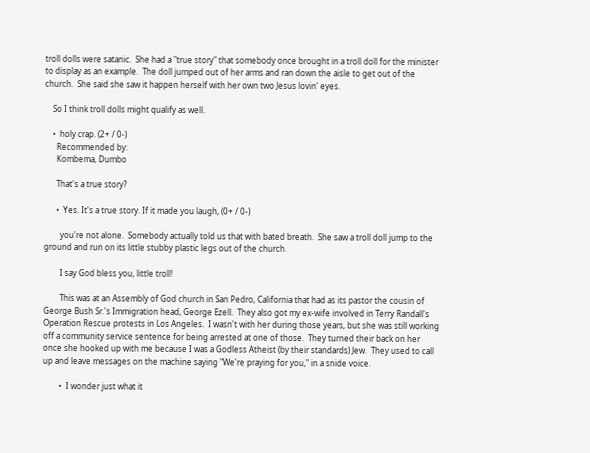troll dolls were satanic.  She had a "true story" that somebody once brought in a troll doll for the minister to display as an example.  The doll jumped out of her arms and ran down the aisle to get out of the church.  She said she saw it happen herself with her own two Jesus lovin' eyes.

    So I think troll dolls might qualify as well.

    •  holy crap. (2+ / 0-)
      Recommended by:
      Kombema, Dumbo

      That's a true story?

      •  Yes. It's a true story. If it made you laugh, (0+ / 0-)

        you're not alone.  Somebody actually told us that with bated breath.  She saw a troll doll jump to the ground and run on its little stubby plastic legs out of the church.

        I say God bless you, little troll!

        This was at an Assembly of God church in San Pedro, California that had as its pastor the cousin of George Bush Sr.'s Immigration head, George Ezell.  They also got my ex-wife involved in Terry Randall's Operation Rescue protests in Los Angeles.  I wasn't with her during those years, but she was still working off a community service sentence for being arrested at one of those.  They turned their back on her once she hooked up with me because I was a Godless Atheist (by their standards) Jew.  They used to call up and leave messages on the machine saying "We're praying for you," in a snide voice.

        •  I wonder just what it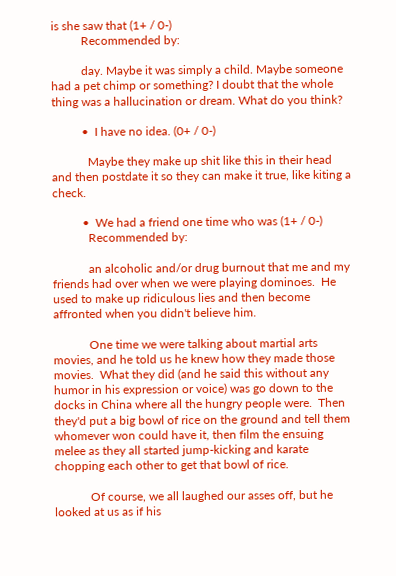is she saw that (1+ / 0-)
          Recommended by:

          day. Maybe it was simply a child. Maybe someone had a pet chimp or something? I doubt that the whole thing was a hallucination or dream. What do you think?

          •  I have no idea. (0+ / 0-)

            Maybe they make up shit like this in their head and then postdate it so they can make it true, like kiting a check.

          •  We had a friend one time who was (1+ / 0-)
            Recommended by:

            an alcoholic and/or drug burnout that me and my friends had over when we were playing dominoes.  He used to make up ridiculous lies and then become affronted when you didn't believe him.

            One time we were talking about martial arts movies, and he told us he knew how they made those movies.  What they did (and he said this without any humor in his expression or voice) was go down to the docks in China where all the hungry people were.  Then they'd put a big bowl of rice on the ground and tell them whomever won could have it, then film the ensuing melee as they all started jump-kicking and karate chopping each other to get that bowl of rice.

            Of course, we all laughed our asses off, but he looked at us as if his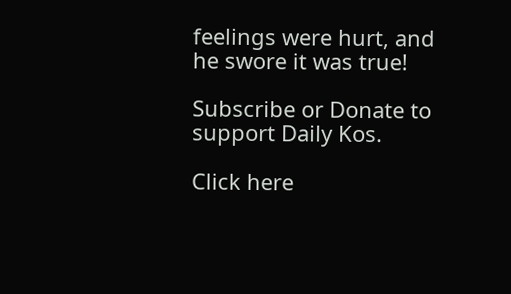feelings were hurt, and he swore it was true!

Subscribe or Donate to support Daily Kos.

Click here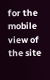for the mobile view of the site